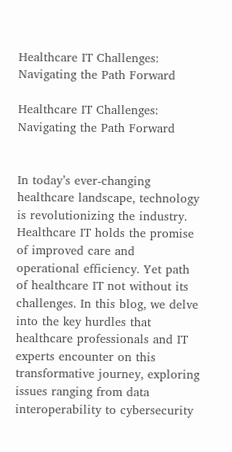Healthcare IT Challenges: Navigating the Path Forward

Healthcare IT Challenges: Navigating the Path Forward


In today’s ever-changing healthcare landscape, technology is revolutionizing the industry. Healthcare IT holds the promise of improved care and operational efficiency. Yet path of healthcare IT not without its challenges. In this blog, we delve into the key hurdles that healthcare professionals and IT experts encounter on this transformative journey, exploring issues ranging from data interoperability to cybersecurity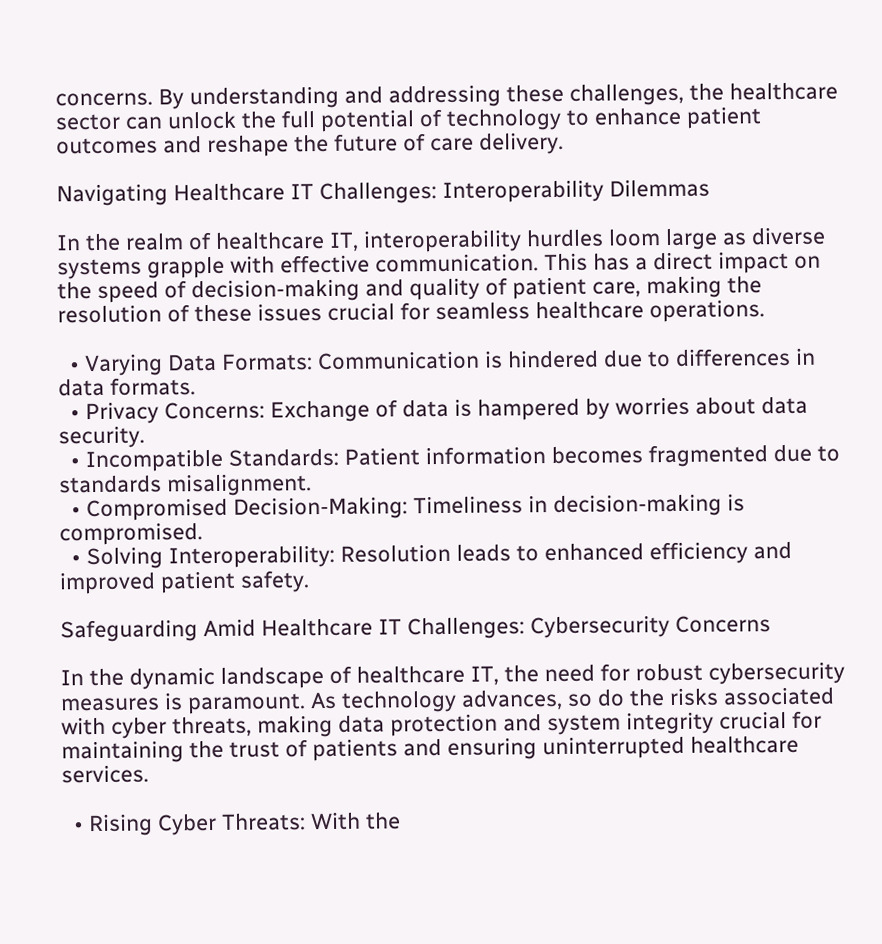concerns. By understanding and addressing these challenges, the healthcare sector can unlock the full potential of technology to enhance patient outcomes and reshape the future of care delivery.

Navigating Healthcare IT Challenges: Interoperability Dilemmas

In the realm of healthcare IT, interoperability hurdles loom large as diverse systems grapple with effective communication. This has a direct impact on the speed of decision-making and quality of patient care, making the resolution of these issues crucial for seamless healthcare operations.

  • Varying Data Formats: Communication is hindered due to differences in data formats.
  • Privacy Concerns: Exchange of data is hampered by worries about data security.
  • Incompatible Standards: Patient information becomes fragmented due to standards misalignment.
  • Compromised Decision-Making: Timeliness in decision-making is compromised.
  • Solving Interoperability: Resolution leads to enhanced efficiency and improved patient safety.

Safeguarding Amid Healthcare IT Challenges: Cybersecurity Concerns

In the dynamic landscape of healthcare IT, the need for robust cybersecurity measures is paramount. As technology advances, so do the risks associated with cyber threats, making data protection and system integrity crucial for maintaining the trust of patients and ensuring uninterrupted healthcare services.

  • Rising Cyber Threats: With the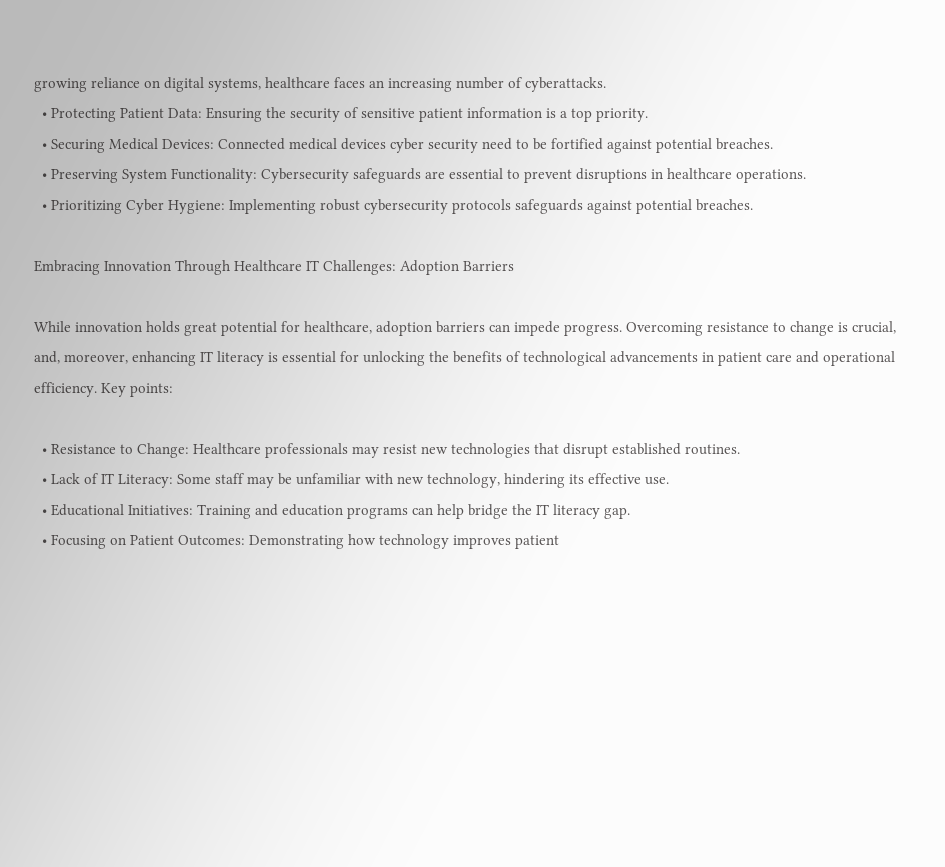growing reliance on digital systems, healthcare faces an increasing number of cyberattacks.
  • Protecting Patient Data: Ensuring the security of sensitive patient information is a top priority.
  • Securing Medical Devices: Connected medical devices cyber security need to be fortified against potential breaches.
  • Preserving System Functionality: Cybersecurity safeguards are essential to prevent disruptions in healthcare operations.
  • Prioritizing Cyber Hygiene: Implementing robust cybersecurity protocols safeguards against potential breaches.

Embracing Innovation Through Healthcare IT Challenges: Adoption Barriers

While innovation holds great potential for healthcare, adoption barriers can impede progress. Overcoming resistance to change is crucial, and, moreover, enhancing IT literacy is essential for unlocking the benefits of technological advancements in patient care and operational efficiency. Key points:

  • Resistance to Change: Healthcare professionals may resist new technologies that disrupt established routines.
  • Lack of IT Literacy: Some staff may be unfamiliar with new technology, hindering its effective use.
  • Educational Initiatives: Training and education programs can help bridge the IT literacy gap.
  • Focusing on Patient Outcomes: Demonstrating how technology improves patient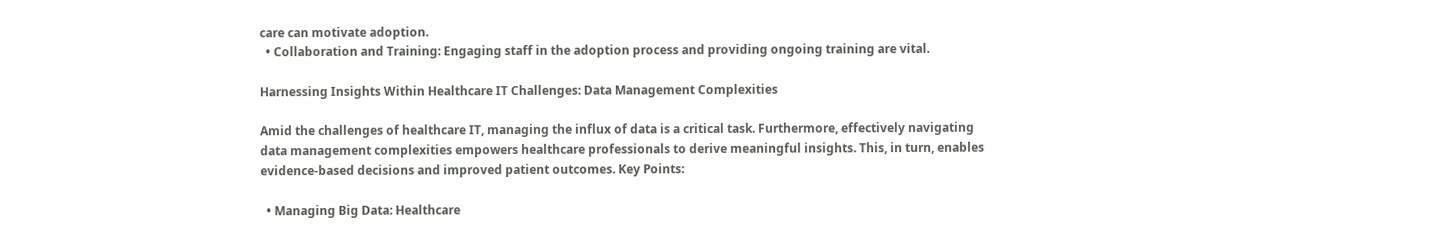care can motivate adoption.
  • Collaboration and Training: Engaging staff in the adoption process and providing ongoing training are vital.

Harnessing Insights Within Healthcare IT Challenges: Data Management Complexities

Amid the challenges of healthcare IT, managing the influx of data is a critical task. Furthermore, effectively navigating data management complexities empowers healthcare professionals to derive meaningful insights. This, in turn, enables evidence-based decisions and improved patient outcomes. Key Points:

  • Managing Big Data: Healthcare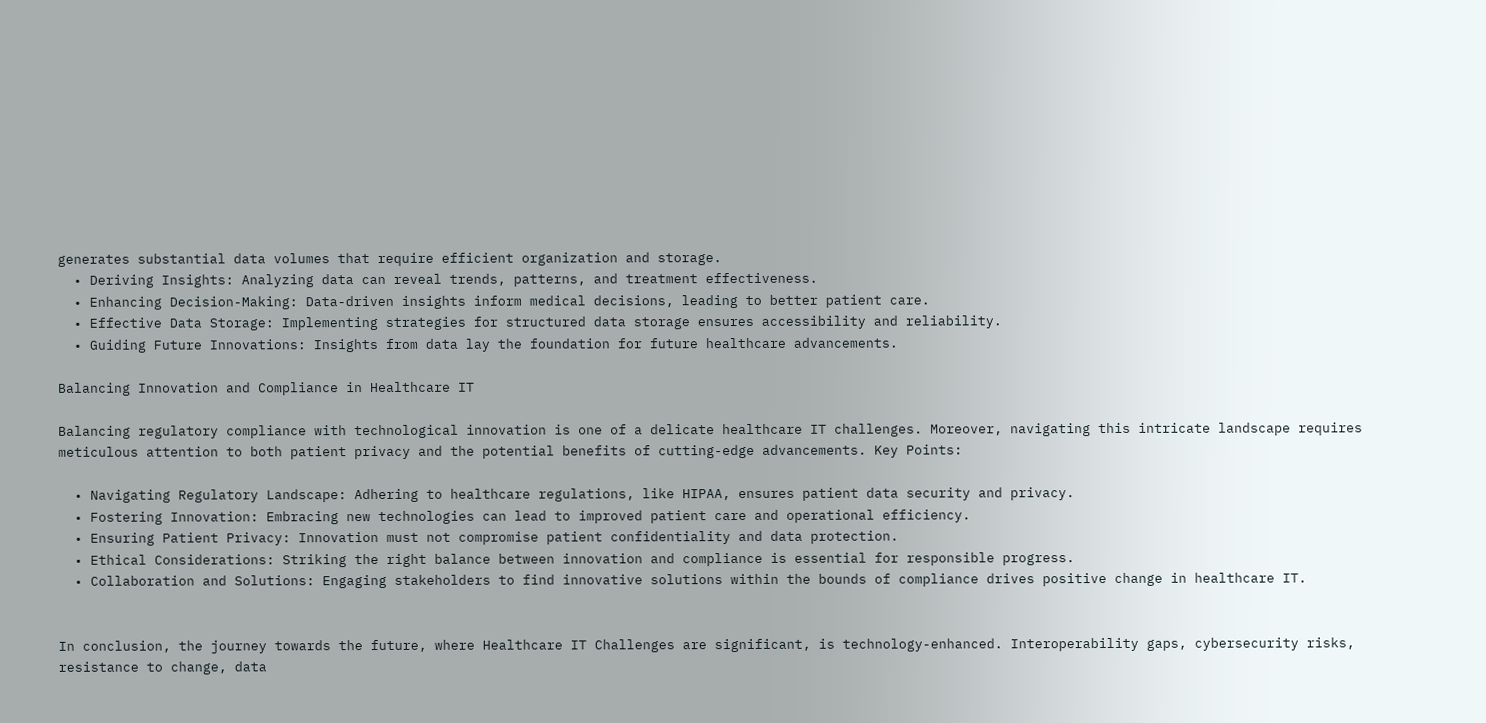generates substantial data volumes that require efficient organization and storage.
  • Deriving Insights: Analyzing data can reveal trends, patterns, and treatment effectiveness.
  • Enhancing Decision-Making: Data-driven insights inform medical decisions, leading to better patient care.
  • Effective Data Storage: Implementing strategies for structured data storage ensures accessibility and reliability.
  • Guiding Future Innovations: Insights from data lay the foundation for future healthcare advancements.

Balancing Innovation and Compliance in Healthcare IT

Balancing regulatory compliance with technological innovation is one of a delicate healthcare IT challenges. Moreover, navigating this intricate landscape requires meticulous attention to both patient privacy and the potential benefits of cutting-edge advancements. Key Points:

  • Navigating Regulatory Landscape: Adhering to healthcare regulations, like HIPAA, ensures patient data security and privacy.
  • Fostering Innovation: Embracing new technologies can lead to improved patient care and operational efficiency.
  • Ensuring Patient Privacy: Innovation must not compromise patient confidentiality and data protection.
  • Ethical Considerations: Striking the right balance between innovation and compliance is essential for responsible progress.
  • Collaboration and Solutions: Engaging stakeholders to find innovative solutions within the bounds of compliance drives positive change in healthcare IT.


In conclusion, the journey towards the future, where Healthcare IT Challenges are significant, is technology-enhanced. Interoperability gaps, cybersecurity risks, resistance to change, data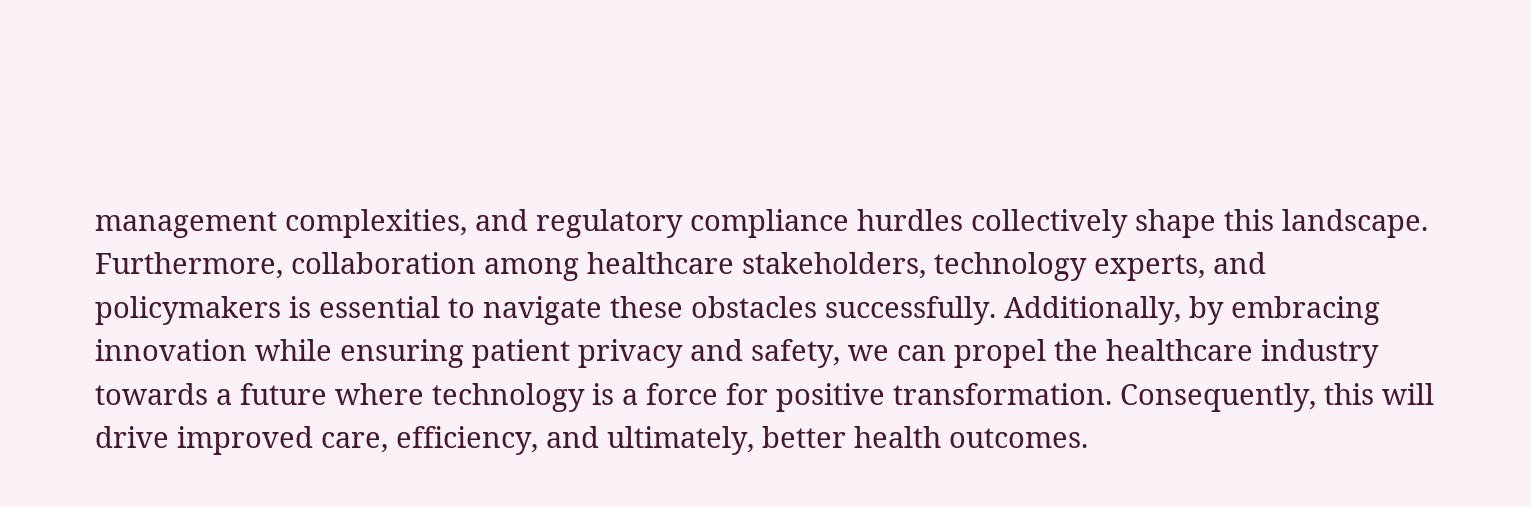management complexities, and regulatory compliance hurdles collectively shape this landscape. Furthermore, collaboration among healthcare stakeholders, technology experts, and policymakers is essential to navigate these obstacles successfully. Additionally, by embracing innovation while ensuring patient privacy and safety, we can propel the healthcare industry towards a future where technology is a force for positive transformation. Consequently, this will drive improved care, efficiency, and ultimately, better health outcomes.